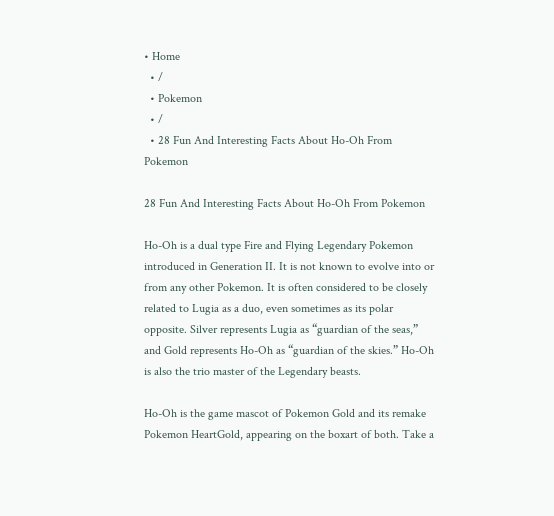• Home
  • /
  • Pokemon
  • /
  • 28 Fun And Interesting Facts About Ho-Oh From Pokemon

28 Fun And Interesting Facts About Ho-Oh From Pokemon

Ho-Oh is a dual type Fire and Flying Legendary Pokemon introduced in Generation II. It is not known to evolve into or from any other Pokemon. It is often considered to be closely related to Lugia as a duo, even sometimes as its polar opposite. Silver represents Lugia as “guardian of the seas,” and Gold represents Ho-Oh as “guardian of the skies.” Ho-Oh is also the trio master of the Legendary beasts.

Ho-Oh is the game mascot of Pokemon Gold and its remake Pokemon HeartGold, appearing on the boxart of both. Take a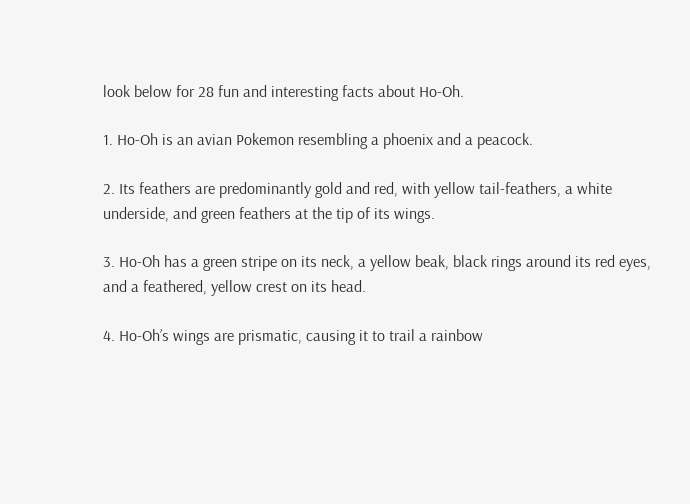look below for 28 fun and interesting facts about Ho-Oh.

1. Ho-Oh is an avian Pokemon resembling a phoenix and a peacock.

2. Its feathers are predominantly gold and red, with yellow tail-feathers, a white underside, and green feathers at the tip of its wings.

3. Ho-Oh has a green stripe on its neck, a yellow beak, black rings around its red eyes, and a feathered, yellow crest on its head.

4. Ho-Oh’s wings are prismatic, causing it to trail a rainbow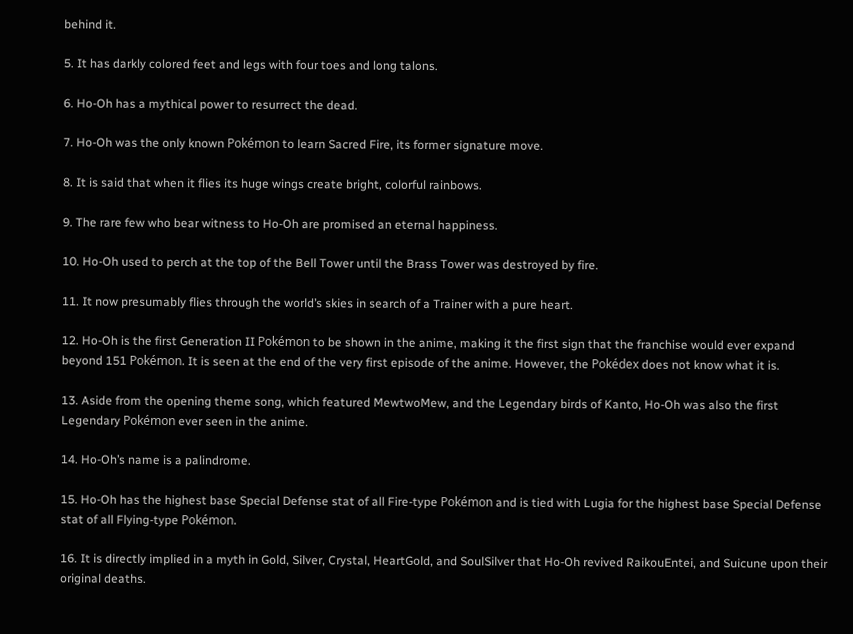behind it.

5. It has darkly colored feet and legs with four toes and long talons.

6. Ho-Oh has a mythical power to resurrect the dead.

7. Ho-Oh was the only known Pokémon to learn Sacred Fire, its former signature move.

8. It is said that when it flies its huge wings create bright, colorful rainbows.

9. The rare few who bear witness to Ho-Oh are promised an eternal happiness.

10. Ho-Oh used to perch at the top of the Bell Tower until the Brass Tower was destroyed by fire.

11. It now presumably flies through the world’s skies in search of a Trainer with a pure heart.

12. Ho-Oh is the first Generation II Pokémon to be shown in the anime, making it the first sign that the franchise would ever expand beyond 151 Pokémon. It is seen at the end of the very first episode of the anime. However, the Pokédex does not know what it is.

13. Aside from the opening theme song, which featured MewtwoMew, and the Legendary birds of Kanto, Ho-Oh was also the first Legendary Pokémon ever seen in the anime.

14. Ho-Oh’s name is a palindrome.

15. Ho-Oh has the highest base Special Defense stat of all Fire-type Pokémon and is tied with Lugia for the highest base Special Defense stat of all Flying-type Pokémon.

16. It is directly implied in a myth in Gold, Silver, Crystal, HeartGold, and SoulSilver that Ho-Oh revived RaikouEntei, and Suicune upon their original deaths.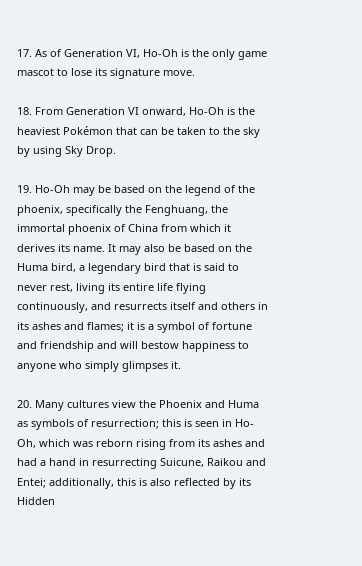17. As of Generation VI, Ho-Oh is the only game mascot to lose its signature move.

18. From Generation VI onward, Ho-Oh is the heaviest Pokémon that can be taken to the sky by using Sky Drop.

19. Ho-Oh may be based on the legend of the phoenix, specifically the Fenghuang, the immortal phoenix of China from which it derives its name. It may also be based on the Huma bird, a legendary bird that is said to never rest, living its entire life flying continuously, and resurrects itself and others in its ashes and flames; it is a symbol of fortune and friendship and will bestow happiness to anyone who simply glimpses it.

20. Many cultures view the Phoenix and Huma as symbols of resurrection; this is seen in Ho-Oh, which was reborn rising from its ashes and had a hand in resurrecting Suicune, Raikou and Entei; additionally, this is also reflected by its Hidden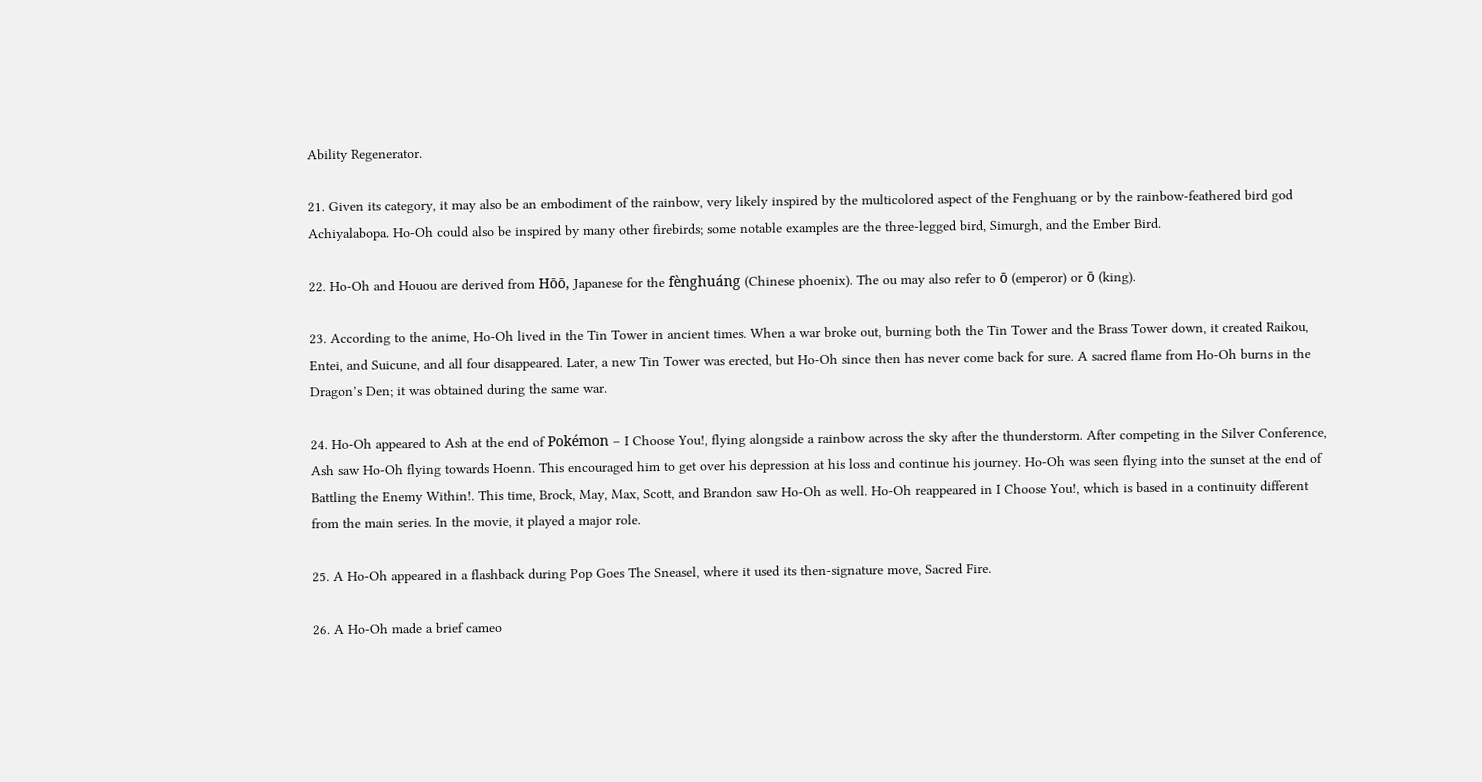Ability Regenerator.

21. Given its category, it may also be an embodiment of the rainbow, very likely inspired by the multicolored aspect of the Fenghuang or by the rainbow-feathered bird god Achiyalabopa. Ho-Oh could also be inspired by many other firebirds; some notable examples are the three-legged bird, Simurgh, and the Ember Bird.

22. Ho-Oh and Houou are derived from Hōō, Japanese for the fènghuáng (Chinese phoenix). The ou may also refer to ō (emperor) or ō (king).

23. According to the anime, Ho-Oh lived in the Tin Tower in ancient times. When a war broke out, burning both the Tin Tower and the Brass Tower down, it created Raikou, Entei, and Suicune, and all four disappeared. Later, a new Tin Tower was erected, but Ho-Oh since then has never come back for sure. A sacred flame from Ho-Oh burns in the Dragon’s Den; it was obtained during the same war.

24. Ho-Oh appeared to Ash at the end of Pokémon – I Choose You!, flying alongside a rainbow across the sky after the thunderstorm. After competing in the Silver Conference, Ash saw Ho-Oh flying towards Hoenn. This encouraged him to get over his depression at his loss and continue his journey. Ho-Oh was seen flying into the sunset at the end of Battling the Enemy Within!. This time, Brock, May, Max, Scott, and Brandon saw Ho-Oh as well. Ho-Oh reappeared in I Choose You!, which is based in a continuity different from the main series. In the movie, it played a major role.

25. A Ho-Oh appeared in a flashback during Pop Goes The Sneasel, where it used its then-signature move, Sacred Fire.

26. A Ho-Oh made a brief cameo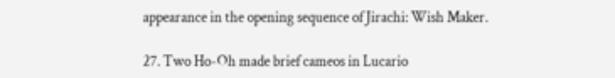appearance in the opening sequence of Jirachi: Wish Maker.

27. Two Ho-Oh made brief cameos in Lucario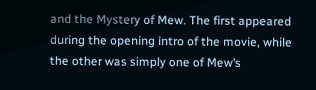and the Mystery of Mew. The first appeared during the opening intro of the movie, while the other was simply one of Mew’s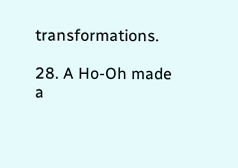transformations.

28. A Ho-Oh made a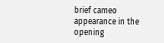brief cameo appearance in the opening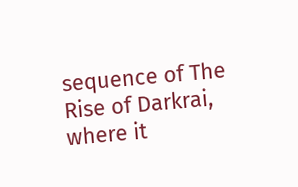sequence of The Rise of Darkrai, where it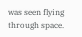was seen flying through space.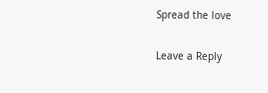Spread the love

Leave a Reply